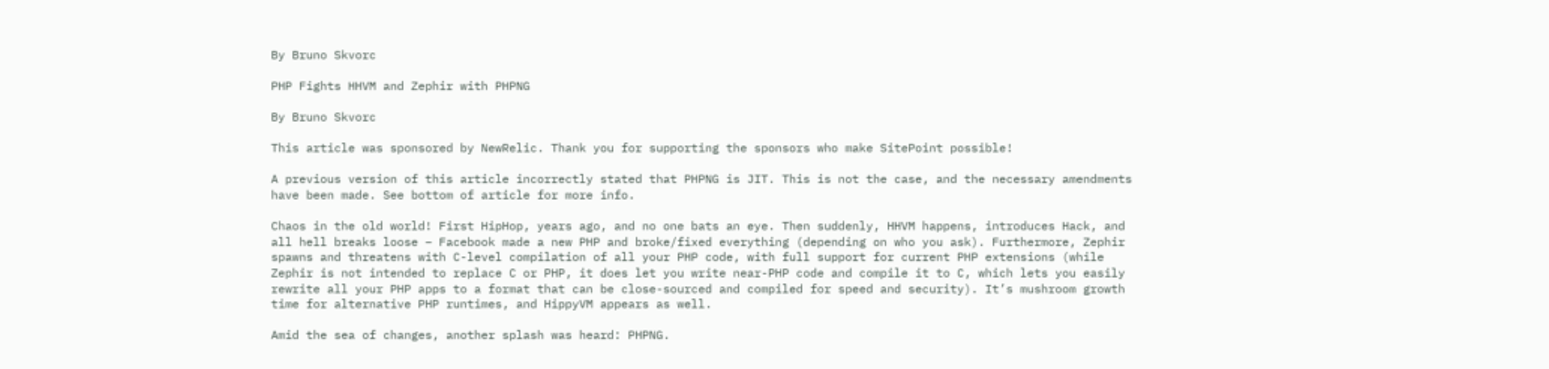By Bruno Skvorc

PHP Fights HHVM and Zephir with PHPNG

By Bruno Skvorc

This article was sponsored by NewRelic. Thank you for supporting the sponsors who make SitePoint possible!

A previous version of this article incorrectly stated that PHPNG is JIT. This is not the case, and the necessary amendments have been made. See bottom of article for more info.

Chaos in the old world! First HipHop, years ago, and no one bats an eye. Then suddenly, HHVM happens, introduces Hack, and all hell breaks loose – Facebook made a new PHP and broke/fixed everything (depending on who you ask). Furthermore, Zephir spawns and threatens with C-level compilation of all your PHP code, with full support for current PHP extensions (while Zephir is not intended to replace C or PHP, it does let you write near-PHP code and compile it to C, which lets you easily rewrite all your PHP apps to a format that can be close-sourced and compiled for speed and security). It’s mushroom growth time for alternative PHP runtimes, and HippyVM appears as well.

Amid the sea of changes, another splash was heard: PHPNG.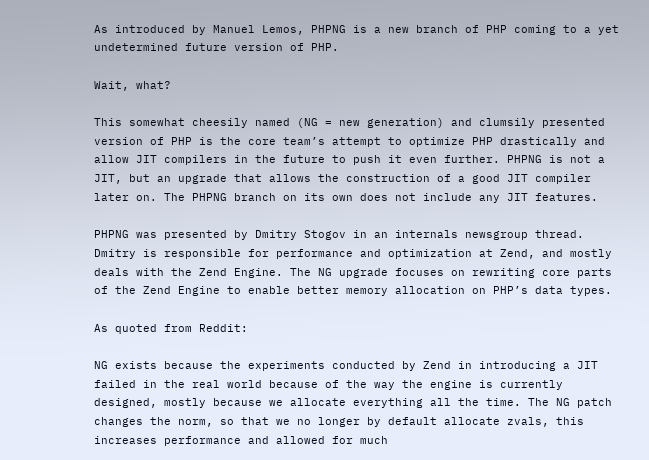As introduced by Manuel Lemos, PHPNG is a new branch of PHP coming to a yet undetermined future version of PHP.

Wait, what?

This somewhat cheesily named (NG = new generation) and clumsily presented version of PHP is the core team’s attempt to optimize PHP drastically and allow JIT compilers in the future to push it even further. PHPNG is not a JIT, but an upgrade that allows the construction of a good JIT compiler later on. The PHPNG branch on its own does not include any JIT features.

PHPNG was presented by Dmitry Stogov in an internals newsgroup thread. Dmitry is responsible for performance and optimization at Zend, and mostly deals with the Zend Engine. The NG upgrade focuses on rewriting core parts of the Zend Engine to enable better memory allocation on PHP’s data types.

As quoted from Reddit:

NG exists because the experiments conducted by Zend in introducing a JIT failed in the real world because of the way the engine is currently designed, mostly because we allocate everything all the time. The NG patch changes the norm, so that we no longer by default allocate zvals, this increases performance and allowed for much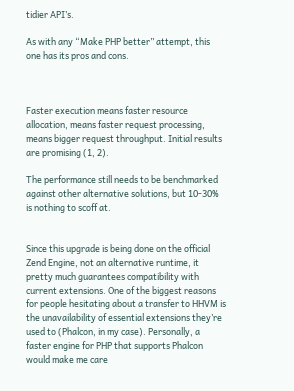tidier API’s.

As with any “Make PHP better” attempt, this one has its pros and cons.



Faster execution means faster resource allocation, means faster request processing, means bigger request throughput. Initial results are promising (1, 2).

The performance still needs to be benchmarked against other alternative solutions, but 10-30% is nothing to scoff at.


Since this upgrade is being done on the official Zend Engine, not an alternative runtime, it pretty much guarantees compatibility with current extensions. One of the biggest reasons for people hesitating about a transfer to HHVM is the unavailability of essential extensions they’re used to (Phalcon, in my case). Personally, a faster engine for PHP that supports Phalcon would make me care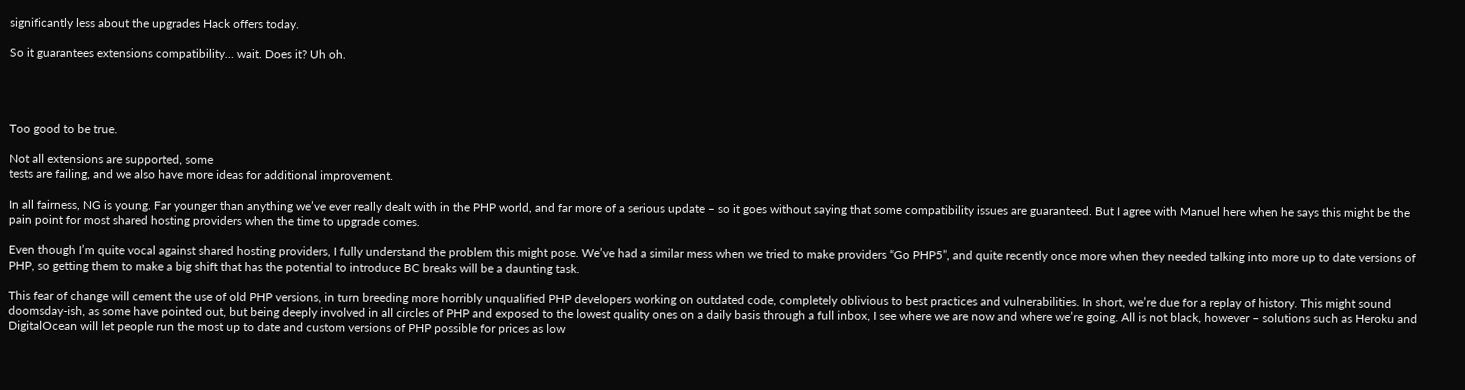significantly less about the upgrades Hack offers today.

So it guarantees extensions compatibility… wait. Does it? Uh oh.




Too good to be true.

Not all extensions are supported, some
tests are failing, and we also have more ideas for additional improvement.

In all fairness, NG is young. Far younger than anything we’ve ever really dealt with in the PHP world, and far more of a serious update – so it goes without saying that some compatibility issues are guaranteed. But I agree with Manuel here when he says this might be the pain point for most shared hosting providers when the time to upgrade comes.

Even though I’m quite vocal against shared hosting providers, I fully understand the problem this might pose. We’ve had a similar mess when we tried to make providers “Go PHP5”, and quite recently once more when they needed talking into more up to date versions of PHP, so getting them to make a big shift that has the potential to introduce BC breaks will be a daunting task.

This fear of change will cement the use of old PHP versions, in turn breeding more horribly unqualified PHP developers working on outdated code, completely oblivious to best practices and vulnerabilities. In short, we’re due for a replay of history. This might sound doomsday-ish, as some have pointed out, but being deeply involved in all circles of PHP and exposed to the lowest quality ones on a daily basis through a full inbox, I see where we are now and where we’re going. All is not black, however – solutions such as Heroku and DigitalOcean will let people run the most up to date and custom versions of PHP possible for prices as low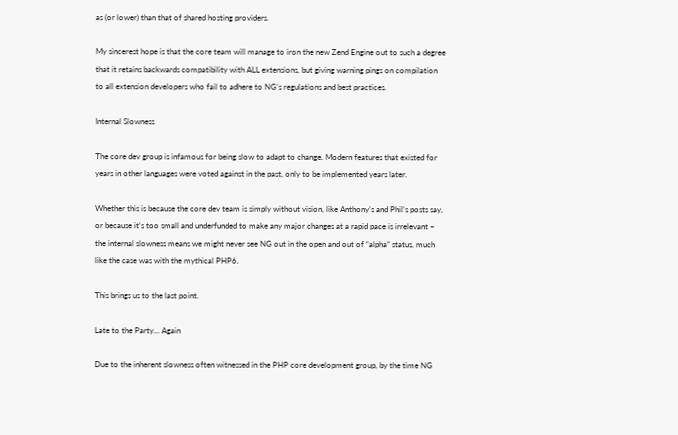as (or lower) than that of shared hosting providers.

My sincerest hope is that the core team will manage to iron the new Zend Engine out to such a degree that it retains backwards compatibility with ALL extensions, but giving warning pings on compilation to all extension developers who fail to adhere to NG’s regulations and best practices.

Internal Slowness

The core dev group is infamous for being slow to adapt to change. Modern features that existed for years in other languages were voted against in the past, only to be implemented years later.

Whether this is because the core dev team is simply without vision, like Anthony’s and Phil’s posts say, or because it’s too small and underfunded to make any major changes at a rapid pace is irrelevant – the internal slowness means we might never see NG out in the open and out of “alpha” status, much like the case was with the mythical PHP6.

This brings us to the last point.

Late to the Party… Again

Due to the inherent slowness often witnessed in the PHP core development group, by the time NG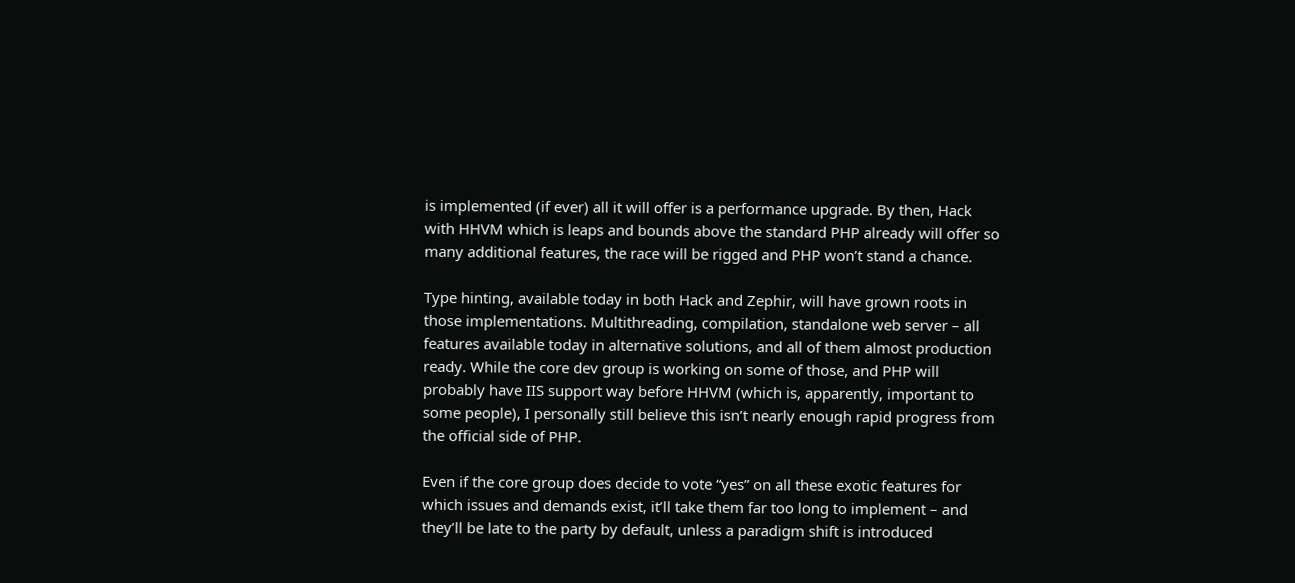is implemented (if ever) all it will offer is a performance upgrade. By then, Hack with HHVM which is leaps and bounds above the standard PHP already will offer so many additional features, the race will be rigged and PHP won’t stand a chance.

Type hinting, available today in both Hack and Zephir, will have grown roots in those implementations. Multithreading, compilation, standalone web server – all features available today in alternative solutions, and all of them almost production ready. While the core dev group is working on some of those, and PHP will probably have IIS support way before HHVM (which is, apparently, important to some people), I personally still believe this isn’t nearly enough rapid progress from the official side of PHP.

Even if the core group does decide to vote “yes” on all these exotic features for which issues and demands exist, it’ll take them far too long to implement – and they’ll be late to the party by default, unless a paradigm shift is introduced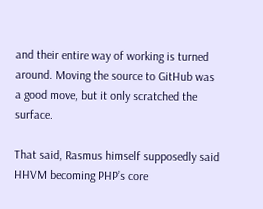and their entire way of working is turned around. Moving the source to GitHub was a good move, but it only scratched the surface.

That said, Rasmus himself supposedly said HHVM becoming PHP’s core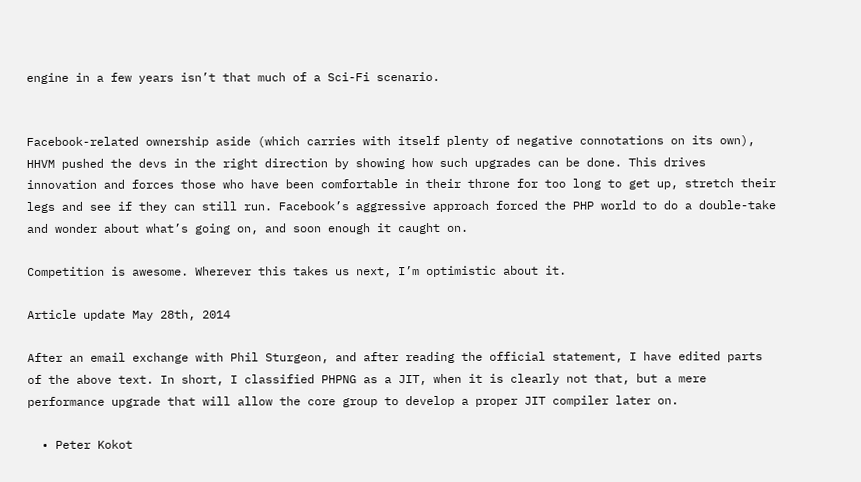engine in a few years isn’t that much of a Sci-Fi scenario.


Facebook-related ownership aside (which carries with itself plenty of negative connotations on its own), HHVM pushed the devs in the right direction by showing how such upgrades can be done. This drives innovation and forces those who have been comfortable in their throne for too long to get up, stretch their legs and see if they can still run. Facebook’s aggressive approach forced the PHP world to do a double-take and wonder about what’s going on, and soon enough it caught on.

Competition is awesome. Wherever this takes us next, I’m optimistic about it.

Article update May 28th, 2014

After an email exchange with Phil Sturgeon, and after reading the official statement, I have edited parts of the above text. In short, I classified PHPNG as a JIT, when it is clearly not that, but a mere performance upgrade that will allow the core group to develop a proper JIT compiler later on.

  • Peter Kokot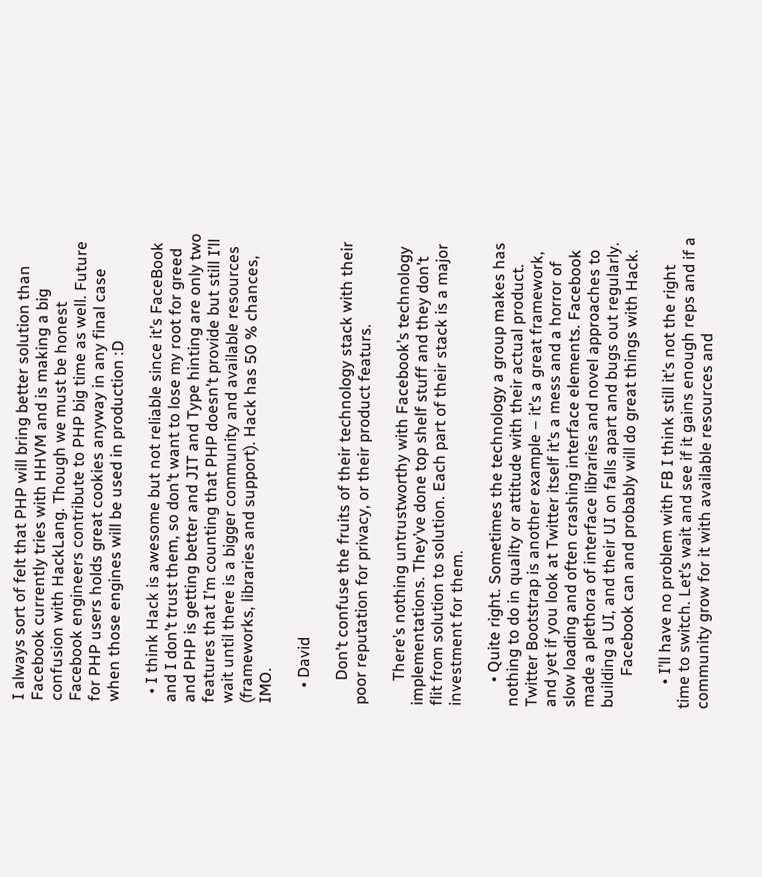I always sort of felt that PHP will bring better solution than Facebook currently tries with HHVM and is making a big confusion with HackLang. Though we must be honest Facebook engineers contribute to PHP big time as well. Future for PHP users holds great cookies anyway in any final case when those engines will be used in production :D

  • I think Hack is awesome but not reliable since it’s FaceBook and I don’t trust them, so don’t want to lose my root for greed and PHP is getting better and JIT and Type hinting are only two features that I’m counting that PHP doesn’t provide but still I’ll wait until there is a bigger community and available resources (frameworks, libraries and support). Hack has 50 % chances, IMO.

    • David

      Don’t confuse the fruits of their technology stack with their poor reputation for privacy, or their product featurs.

      There’s nothing untrustworthy with Facebook’s technology implementations. They’ve done top shelf stuff and they don’t flit from solution to solution. Each part of their stack is a major investment for them.

      • Quite right. Sometimes the technology a group makes has nothing to do in quality or attitude with their actual product. Twitter Bootstrap is another example – it’s a great framework, and yet if you look at Twitter itself it’s a mess and a horror of slow loading and often crashing interface elements. Facebook made a plethora of interface libraries and novel approaches to building a UI, and their UI on falls apart and bugs out regularly.
        Facebook can and probably will do great things with Hack.

      • I’ll have no problem with FB I think still it’s not the right time to switch. Let’s wait and see if it gains enough reps and if a community grow for it with available resources and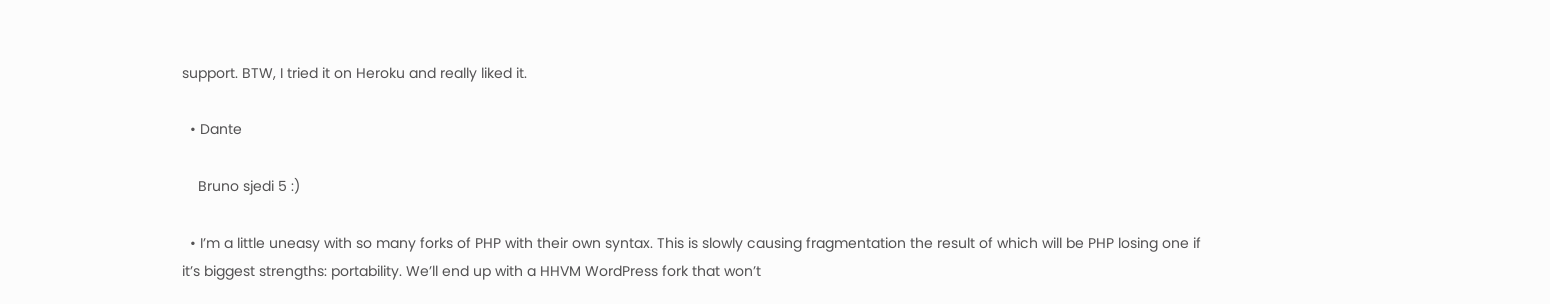support. BTW, I tried it on Heroku and really liked it.

  • Dante

    Bruno sjedi 5 :)

  • I’m a little uneasy with so many forks of PHP with their own syntax. This is slowly causing fragmentation the result of which will be PHP losing one if it’s biggest strengths: portability. We’ll end up with a HHVM WordPress fork that won’t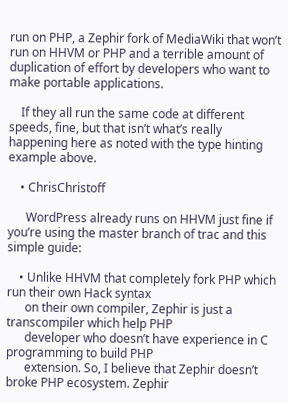run on PHP, a Zephir fork of MediaWiki that won’t run on HHVM or PHP and a terrible amount of duplication of effort by developers who want to make portable applications.

    If they all run the same code at different speeds, fine, but that isn’t what’s really happening here as noted with the type hinting example above.

    • ChrisChristoff

      WordPress already runs on HHVM just fine if you’re using the master branch of trac and this simple guide:

    • Unlike HHVM that completely fork PHP which run their own Hack syntax
      on their own compiler, Zephir is just a transcompiler which help PHP
      developer who doesn’t have experience in C programming to build PHP
      extension. So, I believe that Zephir doesn’t broke PHP ecosystem. Zephir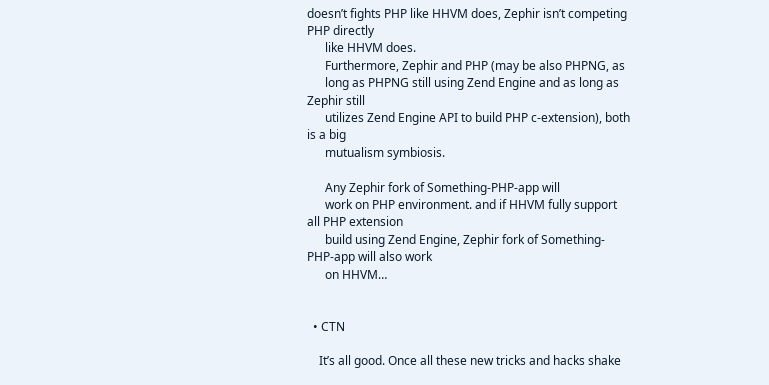doesn’t fights PHP like HHVM does, Zephir isn’t competing PHP directly
      like HHVM does.
      Furthermore, Zephir and PHP (may be also PHPNG, as
      long as PHPNG still using Zend Engine and as long as Zephir still
      utilizes Zend Engine API to build PHP c-extension), both is a big
      mutualism symbiosis.

      Any Zephir fork of Something-PHP-app will
      work on PHP environment. and if HHVM fully support all PHP extension
      build using Zend Engine, Zephir fork of Something-PHP-app will also work
      on HHVM…


  • CTN

    It’s all good. Once all these new tricks and hacks shake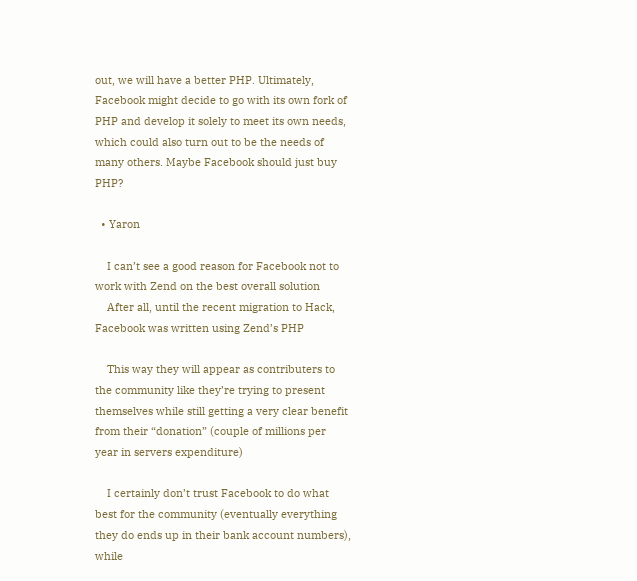out, we will have a better PHP. Ultimately, Facebook might decide to go with its own fork of PHP and develop it solely to meet its own needs, which could also turn out to be the needs of many others. Maybe Facebook should just buy PHP?

  • Yaron

    I can’t see a good reason for Facebook not to work with Zend on the best overall solution
    After all, until the recent migration to Hack, Facebook was written using Zend’s PHP

    This way they will appear as contributers to the community like they’re trying to present themselves while still getting a very clear benefit from their “donation” (couple of millions per year in servers expenditure)

    I certainly don’t trust Facebook to do what best for the community (eventually everything they do ends up in their bank account numbers), while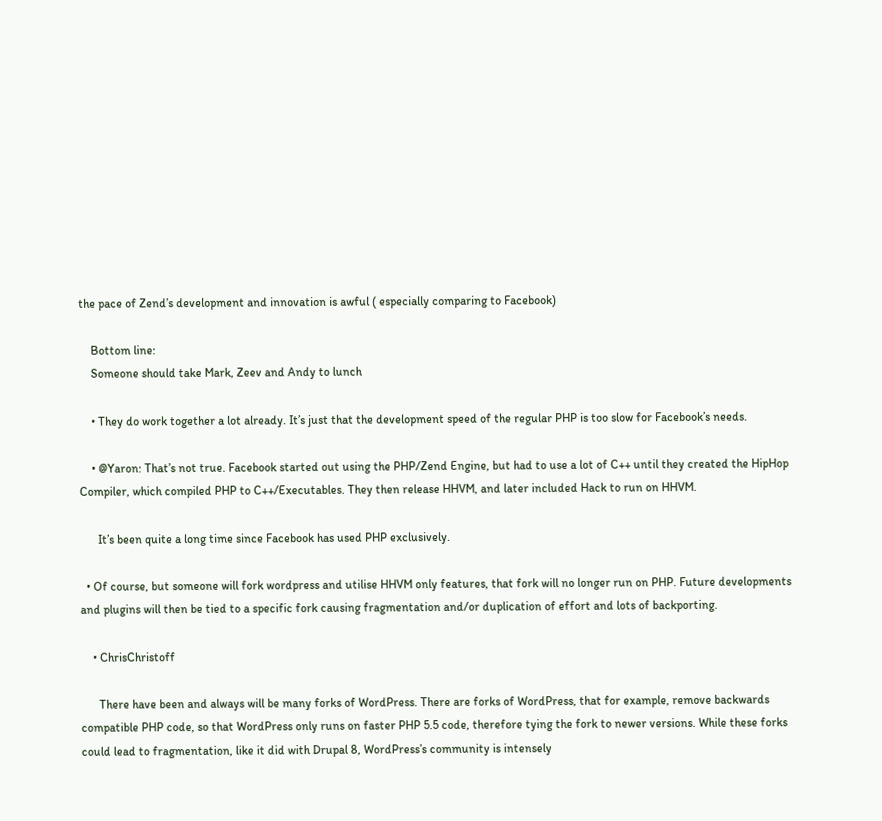the pace of Zend’s development and innovation is awful ( especially comparing to Facebook)

    Bottom line:
    Someone should take Mark, Zeev and Andy to lunch

    • They do work together a lot already. It’s just that the development speed of the regular PHP is too slow for Facebook’s needs.

    • @Yaron: That’s not true. Facebook started out using the PHP/Zend Engine, but had to use a lot of C++ until they created the HipHop Compiler, which compiled PHP to C++/Executables. They then release HHVM, and later included Hack to run on HHVM.

      It’s been quite a long time since Facebook has used PHP exclusively.

  • Of course, but someone will fork wordpress and utilise HHVM only features, that fork will no longer run on PHP. Future developments and plugins will then be tied to a specific fork causing fragmentation and/or duplication of effort and lots of backporting.

    • ChrisChristoff

      There have been and always will be many forks of WordPress. There are forks of WordPress, that for example, remove backwards compatible PHP code, so that WordPress only runs on faster PHP 5.5 code, therefore tying the fork to newer versions. While these forks could lead to fragmentation, like it did with Drupal 8, WordPress’s community is intensely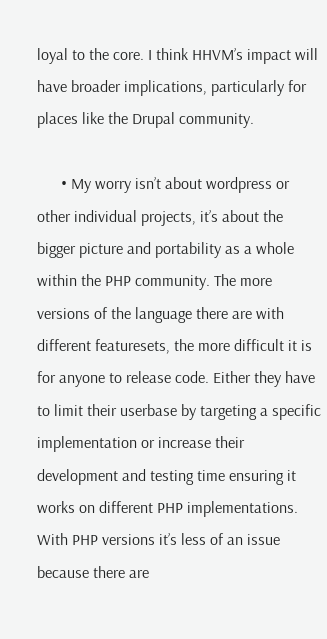loyal to the core. I think HHVM’s impact will have broader implications, particularly for places like the Drupal community.

      • My worry isn’t about wordpress or other individual projects, it’s about the bigger picture and portability as a whole within the PHP community. The more versions of the language there are with different featuresets, the more difficult it is for anyone to release code. Either they have to limit their userbase by targeting a specific implementation or increase their development and testing time ensuring it works on different PHP implementations. With PHP versions it’s less of an issue because there are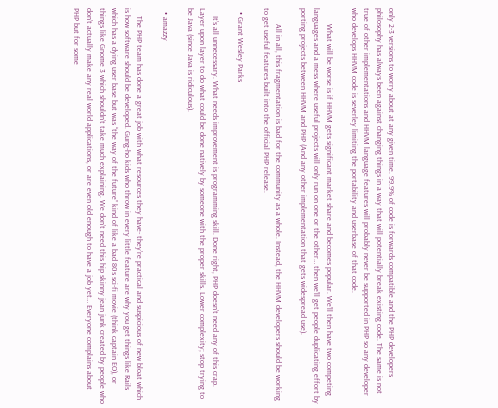only 2-3 versions to worry about at any given time. 99.9% of code is forwards compatible and the PHP developers philosophy has always been against changing things in a way that will potentially break existing code. The same is not true of other implementations and HHVM language features will probably never be supported in PHP so any developer who develops HHVM code is severley limiting the portability and userbase of that code.

        What will be worse is if HHVM gets significant market share and becomes popular. We’ll then have two competing languages and a mess where useful projects will only run on one or the other… then we’ll get people duplicating effort by porting projects between HHVM and PHP (And any other implementation that gets widespread use).

        All in all, this fragmentation is bad for the community as a whole. Instead, the HHVM developers should be working to get useful features built into the official PHP release.

  • Grant Wesley Parks

    It’s all unnecessary. What needs improvement is programming skill. Done right, PHP doesn’t need any of this crap. Layer upon layer to do what could be done natively by someone with the proper skills. Lower complexity; stop trying to be Java (since Java is ridiculous).

  • amazzy

    The PHP team has done a great job with what resources they have- they’re practical and suspicious of new bloat which is how software should be developed. Gung-ho kids who throw in every little feature are why you get things like Rails which has a dying user base but was “the way of the future” kind of like a bad 80s sci-fi movie (think captain EO), or things like Gnome 3 which shouldn’t take much explaining. We don’t need this hip skinny jean junk created by people who don’t actually make any real world applications, or are even old enough to have a job yet… Everyone complains about PHP but for some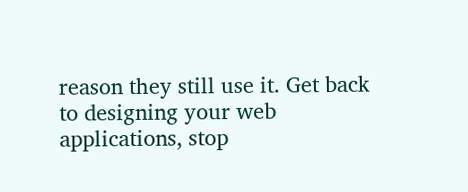reason they still use it. Get back to designing your web applications, stop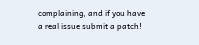complaining, and if you have a real issue submit a patch!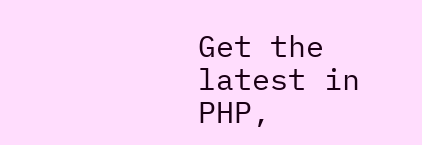Get the latest in PHP,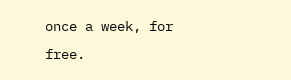once a week, for free.